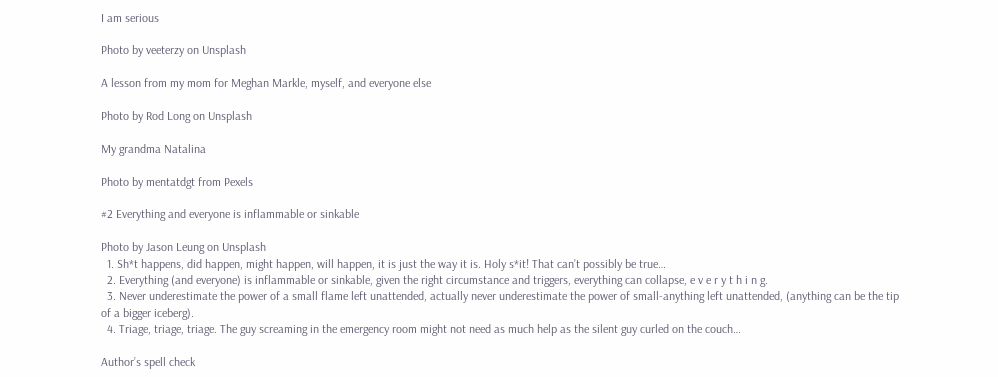I am serious

Photo by veeterzy on Unsplash

A lesson from my mom for Meghan Markle, myself, and everyone else

Photo by Rod Long on Unsplash

My grandma Natalina

Photo by mentatdgt from Pexels

#2 Everything and everyone is inflammable or sinkable

Photo by Jason Leung on Unsplash
  1. Sh*t happens, did happen, might happen, will happen, it is just the way it is. Holy s*it! That can’t possibly be true…
  2. Everything (and everyone) is inflammable or sinkable, given the right circumstance and triggers, everything can collapse, e v e r y t h i n g.
  3. Never underestimate the power of a small flame left unattended, actually never underestimate the power of small-anything left unattended, (anything can be the tip of a bigger iceberg).
  4. Triage, triage, triage. The guy screaming in the emergency room might not need as much help as the silent guy curled on the couch…

Author’s spell check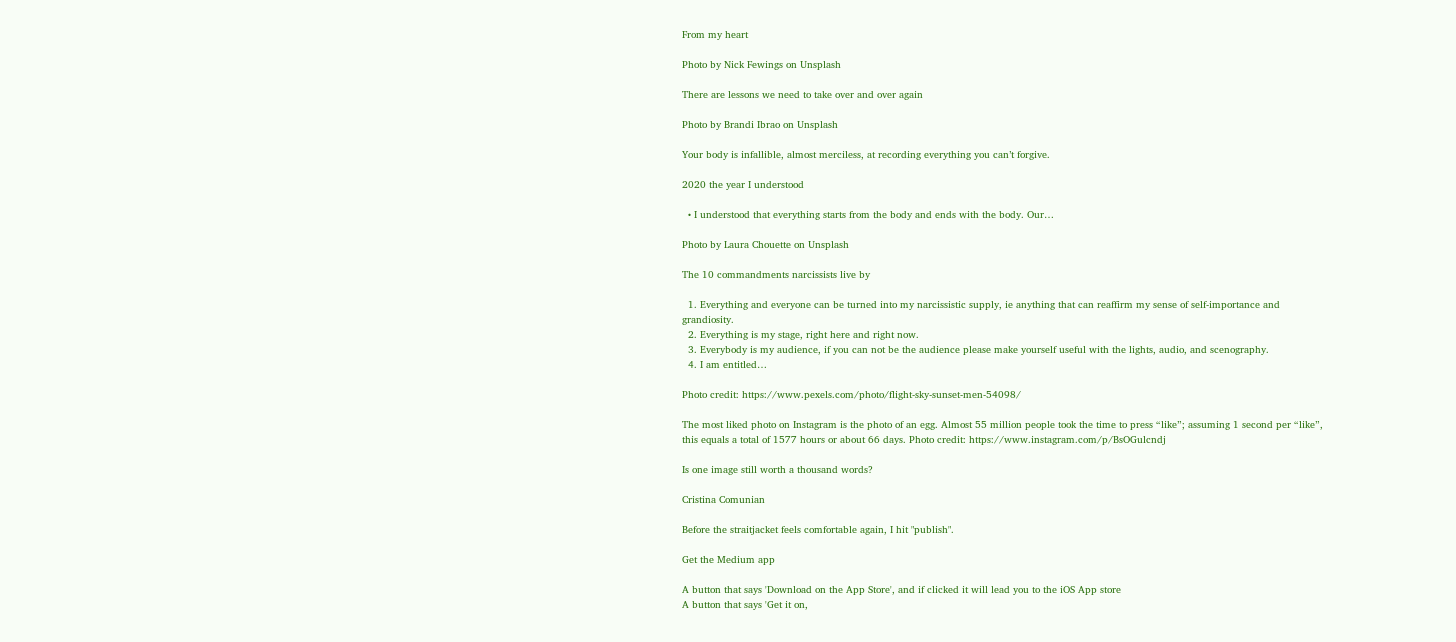From my heart

Photo by Nick Fewings on Unsplash

There are lessons we need to take over and over again

Photo by Brandi Ibrao on Unsplash

Your body is infallible, almost merciless, at recording everything you can’t forgive.

2020 the year I understood

  • I understood that everything starts from the body and ends with the body. Our…

Photo by Laura Chouette on Unsplash

The 10 commandments narcissists live by

  1. Everything and everyone can be turned into my narcissistic supply, ie anything that can reaffirm my sense of self-importance and grandiosity.
  2. Everything is my stage, right here and right now.
  3. Everybody is my audience, if you can not be the audience please make yourself useful with the lights, audio, and scenography.
  4. I am entitled…

Photo credit: https://www.pexels.com/photo/flight-sky-sunset-men-54098/

The most liked photo on Instagram is the photo of an egg. Almost 55 million people took the time to press “like”; assuming 1 second per “like”, this equals a total of 1577 hours or about 66 days. Photo credit: https://www.instagram.com/p/BsOGulcndj

Is one image still worth a thousand words?

Cristina Comunian

Before the straitjacket feels comfortable again, I hit "publish".

Get the Medium app

A button that says 'Download on the App Store', and if clicked it will lead you to the iOS App store
A button that says 'Get it on,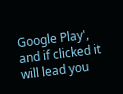Google Play', and if clicked it will lead you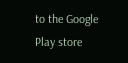to the Google Play store